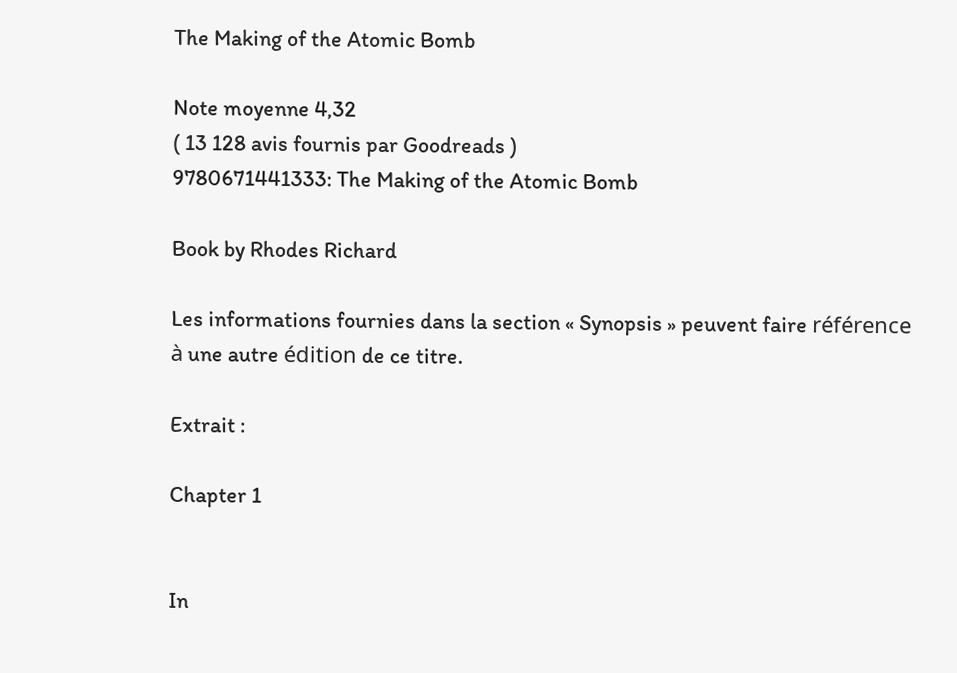The Making of the Atomic Bomb

Note moyenne 4,32
( 13 128 avis fournis par Goodreads )
9780671441333: The Making of the Atomic Bomb

Book by Rhodes Richard

Les informations fournies dans la section « Synopsis » peuvent faire référence à une autre édition de ce titre.

Extrait :

Chapter 1


In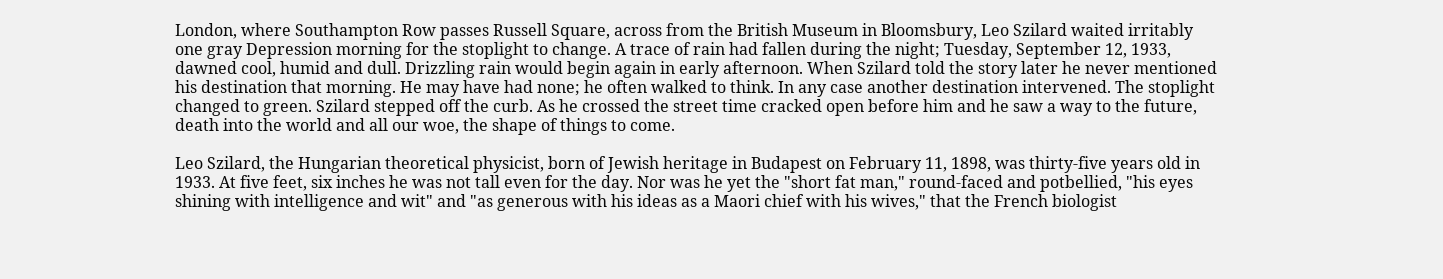London, where Southampton Row passes Russell Square, across from the British Museum in Bloomsbury, Leo Szilard waited irritably one gray Depression morning for the stoplight to change. A trace of rain had fallen during the night; Tuesday, September 12, 1933, dawned cool, humid and dull. Drizzling rain would begin again in early afternoon. When Szilard told the story later he never mentioned his destination that morning. He may have had none; he often walked to think. In any case another destination intervened. The stoplight changed to green. Szilard stepped off the curb. As he crossed the street time cracked open before him and he saw a way to the future, death into the world and all our woe, the shape of things to come.

Leo Szilard, the Hungarian theoretical physicist, born of Jewish heritage in Budapest on February 11, 1898, was thirty-five years old in 1933. At five feet, six inches he was not tall even for the day. Nor was he yet the "short fat man," round-faced and potbellied, "his eyes shining with intelligence and wit" and "as generous with his ideas as a Maori chief with his wives," that the French biologist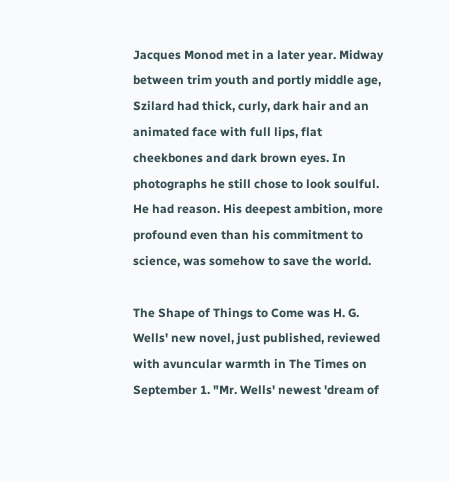Jacques Monod met in a later year. Midway between trim youth and portly middle age, Szilard had thick, curly, dark hair and an animated face with full lips, flat cheekbones and dark brown eyes. In photographs he still chose to look soulful. He had reason. His deepest ambition, more profound even than his commitment to science, was somehow to save the world.

The Shape of Things to Come was H. G. Wells' new novel, just published, reviewed with avuncular warmth in The Times on September 1. "Mr. Wells' newest 'dream of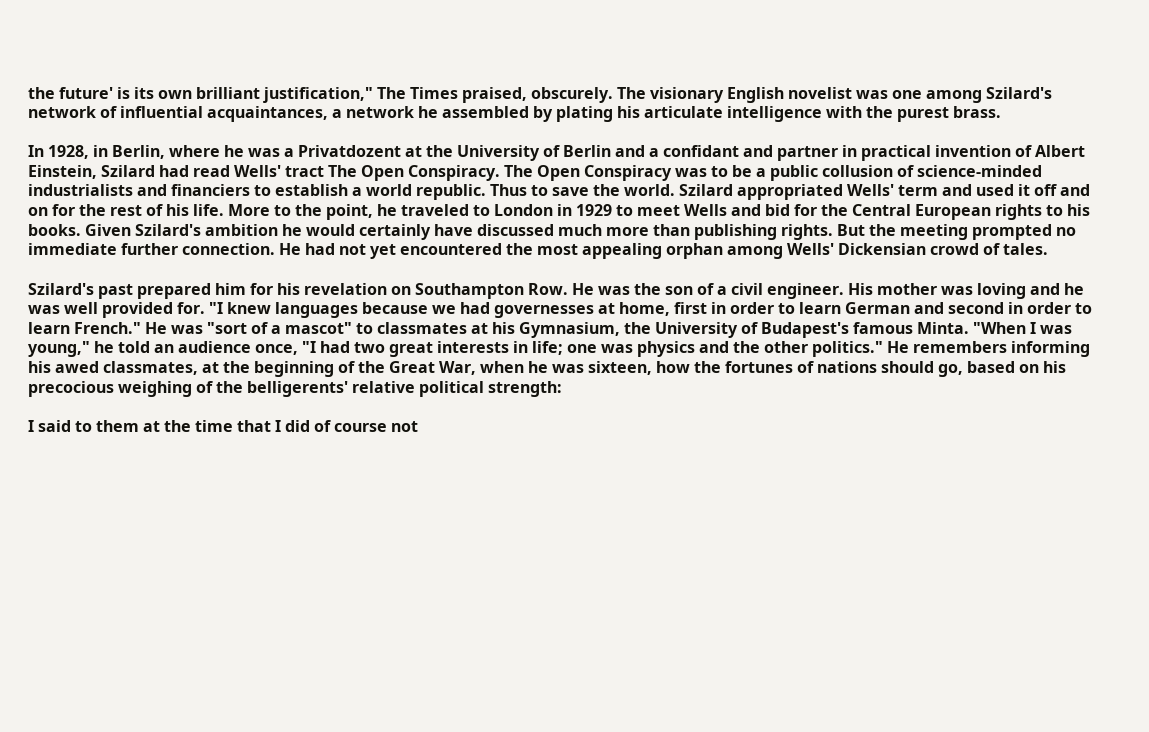the future' is its own brilliant justification," The Times praised, obscurely. The visionary English novelist was one among Szilard's network of influential acquaintances, a network he assembled by plating his articulate intelligence with the purest brass.

In 1928, in Berlin, where he was a Privatdozent at the University of Berlin and a confidant and partner in practical invention of Albert Einstein, Szilard had read Wells' tract The Open Conspiracy. The Open Conspiracy was to be a public collusion of science-minded industrialists and financiers to establish a world republic. Thus to save the world. Szilard appropriated Wells' term and used it off and on for the rest of his life. More to the point, he traveled to London in 1929 to meet Wells and bid for the Central European rights to his books. Given Szilard's ambition he would certainly have discussed much more than publishing rights. But the meeting prompted no immediate further connection. He had not yet encountered the most appealing orphan among Wells' Dickensian crowd of tales.

Szilard's past prepared him for his revelation on Southampton Row. He was the son of a civil engineer. His mother was loving and he was well provided for. "I knew languages because we had governesses at home, first in order to learn German and second in order to learn French." He was "sort of a mascot" to classmates at his Gymnasium, the University of Budapest's famous Minta. "When I was young," he told an audience once, "I had two great interests in life; one was physics and the other politics." He remembers informing his awed classmates, at the beginning of the Great War, when he was sixteen, how the fortunes of nations should go, based on his precocious weighing of the belligerents' relative political strength:

I said to them at the time that I did of course not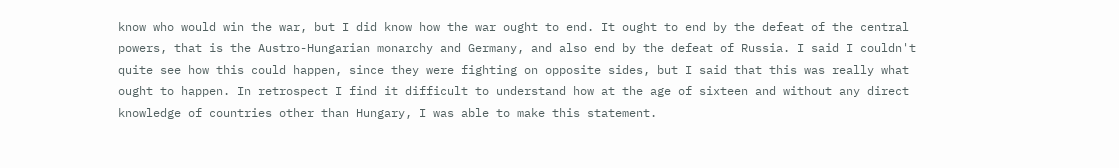know who would win the war, but I did know how the war ought to end. It ought to end by the defeat of the central powers, that is the Austro-Hungarian monarchy and Germany, and also end by the defeat of Russia. I said I couldn't quite see how this could happen, since they were fighting on opposite sides, but I said that this was really what ought to happen. In retrospect I find it difficult to understand how at the age of sixteen and without any direct knowledge of countries other than Hungary, I was able to make this statement.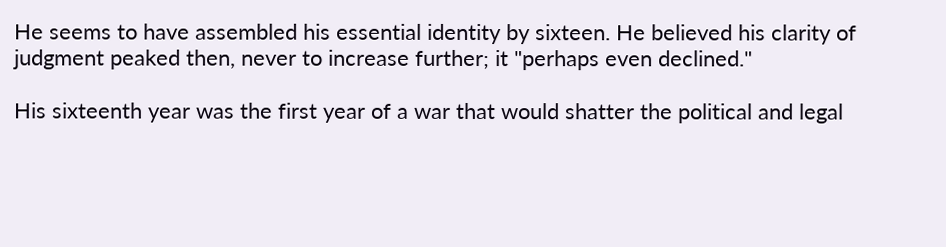He seems to have assembled his essential identity by sixteen. He believed his clarity of judgment peaked then, never to increase further; it "perhaps even declined."

His sixteenth year was the first year of a war that would shatter the political and legal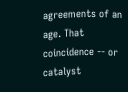agreements of an age. That coincidence -- or catalyst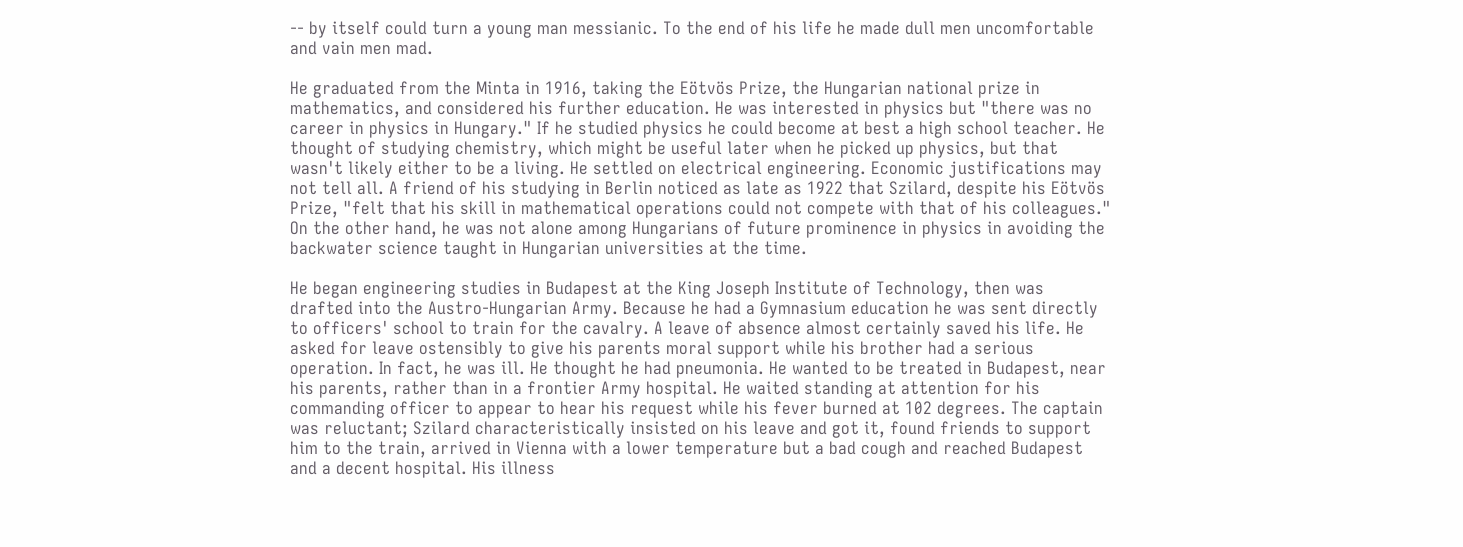-- by itself could turn a young man messianic. To the end of his life he made dull men uncomfortable and vain men mad.

He graduated from the Minta in 1916, taking the Eötvös Prize, the Hungarian national prize in mathematics, and considered his further education. He was interested in physics but "there was no career in physics in Hungary." If he studied physics he could become at best a high school teacher. He thought of studying chemistry, which might be useful later when he picked up physics, but that wasn't likely either to be a living. He settled on electrical engineering. Economic justifications may not tell all. A friend of his studying in Berlin noticed as late as 1922 that Szilard, despite his Eötvös Prize, "felt that his skill in mathematical operations could not compete with that of his colleagues." On the other hand, he was not alone among Hungarians of future prominence in physics in avoiding the backwater science taught in Hungarian universities at the time.

He began engineering studies in Budapest at the King Joseph Institute of Technology, then was drafted into the Austro-Hungarian Army. Because he had a Gymnasium education he was sent directly to officers' school to train for the cavalry. A leave of absence almost certainly saved his life. He asked for leave ostensibly to give his parents moral support while his brother had a serious operation. In fact, he was ill. He thought he had pneumonia. He wanted to be treated in Budapest, near his parents, rather than in a frontier Army hospital. He waited standing at attention for his commanding officer to appear to hear his request while his fever burned at 102 degrees. The captain was reluctant; Szilard characteristically insisted on his leave and got it, found friends to support him to the train, arrived in Vienna with a lower temperature but a bad cough and reached Budapest and a decent hospital. His illness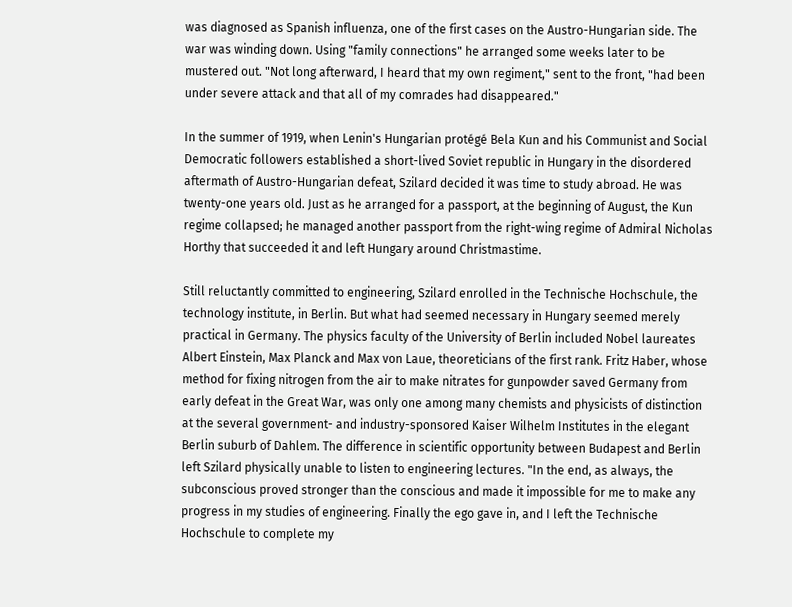was diagnosed as Spanish influenza, one of the first cases on the Austro-Hungarian side. The war was winding down. Using "family connections" he arranged some weeks later to be mustered out. "Not long afterward, I heard that my own regiment," sent to the front, "had been under severe attack and that all of my comrades had disappeared."

In the summer of 1919, when Lenin's Hungarian protégé Bela Kun and his Communist and Social Democratic followers established a short-lived Soviet republic in Hungary in the disordered aftermath of Austro-Hungarian defeat, Szilard decided it was time to study abroad. He was twenty-one years old. Just as he arranged for a passport, at the beginning of August, the Kun regime collapsed; he managed another passport from the right-wing regime of Admiral Nicholas Horthy that succeeded it and left Hungary around Christmastime.

Still reluctantly committed to engineering, Szilard enrolled in the Technische Hochschule, the technology institute, in Berlin. But what had seemed necessary in Hungary seemed merely practical in Germany. The physics faculty of the University of Berlin included Nobel laureates Albert Einstein, Max Planck and Max von Laue, theoreticians of the first rank. Fritz Haber, whose method for fixing nitrogen from the air to make nitrates for gunpowder saved Germany from early defeat in the Great War, was only one among many chemists and physicists of distinction at the several government- and industry-sponsored Kaiser Wilhelm Institutes in the elegant Berlin suburb of Dahlem. The difference in scientific opportunity between Budapest and Berlin left Szilard physically unable to listen to engineering lectures. "In the end, as always, the subconscious proved stronger than the conscious and made it impossible for me to make any progress in my studies of engineering. Finally the ego gave in, and I left the Technische Hochschule to complete my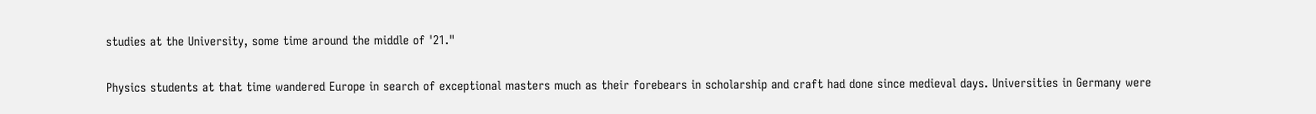studies at the University, some time around the middle of '21."

Physics students at that time wandered Europe in search of exceptional masters much as their forebears in scholarship and craft had done since medieval days. Universities in Germany were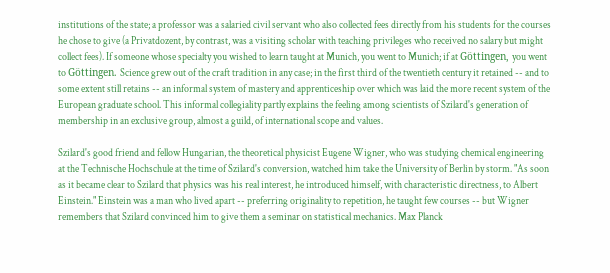institutions of the state; a professor was a salaried civil servant who also collected fees directly from his students for the courses he chose to give (a Privatdozent, by contrast, was a visiting scholar with teaching privileges who received no salary but might collect fees). If someone whose specialty you wished to learn taught at Munich, you went to Munich; if at Göttingen, you went to Göttingen. Science grew out of the craft tradition in any case; in the first third of the twentieth century it retained -- and to some extent still retains -- an informal system of mastery and apprenticeship over which was laid the more recent system of the European graduate school. This informal collegiality partly explains the feeling among scientists of Szilard's generation of membership in an exclusive group, almost a guild, of international scope and values.

Szilard's good friend and fellow Hungarian, the theoretical physicist Eugene Wigner, who was studying chemical engineering at the Technische Hochschule at the time of Szilard's conversion, watched him take the University of Berlin by storm. "As soon as it became clear to Szilard that physics was his real interest, he introduced himself, with characteristic directness, to Albert Einstein." Einstein was a man who lived apart -- preferring originality to repetition, he taught few courses -- but Wigner remembers that Szilard convinced him to give them a seminar on statistical mechanics. Max Planck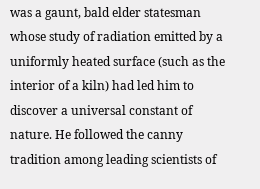was a gaunt, bald elder statesman whose study of radiation emitted by a uniformly heated surface (such as the interior of a kiln) had led him to discover a universal constant of nature. He followed the canny tradition among leading scientists of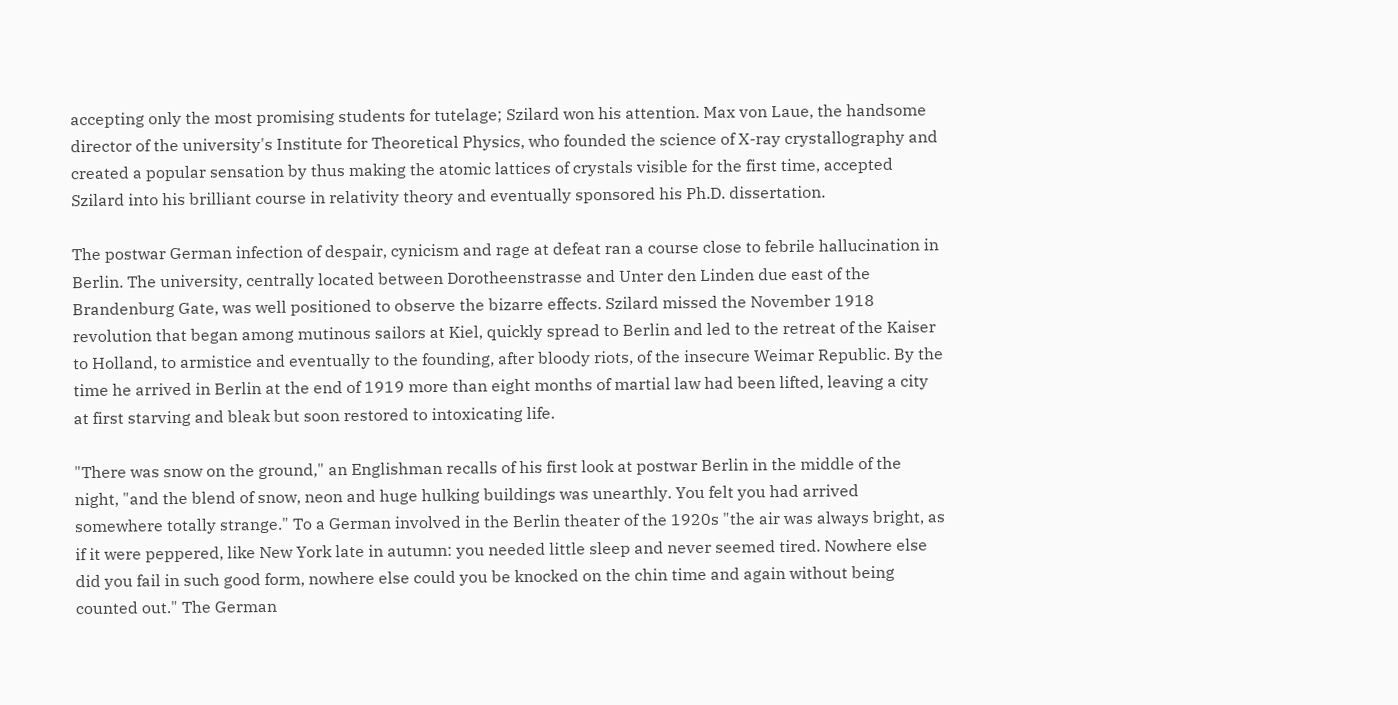accepting only the most promising students for tutelage; Szilard won his attention. Max von Laue, the handsome director of the university's Institute for Theoretical Physics, who founded the science of X-ray crystallography and created a popular sensation by thus making the atomic lattices of crystals visible for the first time, accepted Szilard into his brilliant course in relativity theory and eventually sponsored his Ph.D. dissertation.

The postwar German infection of despair, cynicism and rage at defeat ran a course close to febrile hallucination in Berlin. The university, centrally located between Dorotheenstrasse and Unter den Linden due east of the Brandenburg Gate, was well positioned to observe the bizarre effects. Szilard missed the November 1918 revolution that began among mutinous sailors at Kiel, quickly spread to Berlin and led to the retreat of the Kaiser to Holland, to armistice and eventually to the founding, after bloody riots, of the insecure Weimar Republic. By the time he arrived in Berlin at the end of 1919 more than eight months of martial law had been lifted, leaving a city at first starving and bleak but soon restored to intoxicating life.

"There was snow on the ground," an Englishman recalls of his first look at postwar Berlin in the middle of the night, "and the blend of snow, neon and huge hulking buildings was unearthly. You felt you had arrived somewhere totally strange." To a German involved in the Berlin theater of the 1920s "the air was always bright, as if it were peppered, like New York late in autumn: you needed little sleep and never seemed tired. Nowhere else did you fail in such good form, nowhere else could you be knocked on the chin time and again without being counted out." The German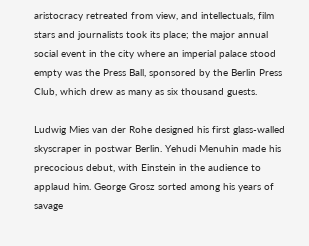aristocracy retreated from view, and intellectuals, film stars and journalists took its place; the major annual social event in the city where an imperial palace stood empty was the Press Ball, sponsored by the Berlin Press Club, which drew as many as six thousand guests.

Ludwig Mies van der Rohe designed his first glass-walled skyscraper in postwar Berlin. Yehudi Menuhin made his precocious debut, with Einstein in the audience to applaud him. George Grosz sorted among his years of savage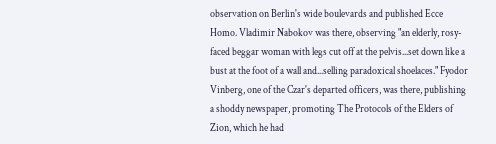observation on Berlin's wide boulevards and published Ecce Homo. Vladimir Nabokov was there, observing "an elderly, rosy-faced beggar woman with legs cut off at the pelvis...set down like a bust at the foot of a wall and...selling paradoxical shoelaces." Fyodor Vinberg, one of the Czar's departed officers, was there, publishing a shoddy newspaper, promoting The Protocols of the Elders of Zion, which he had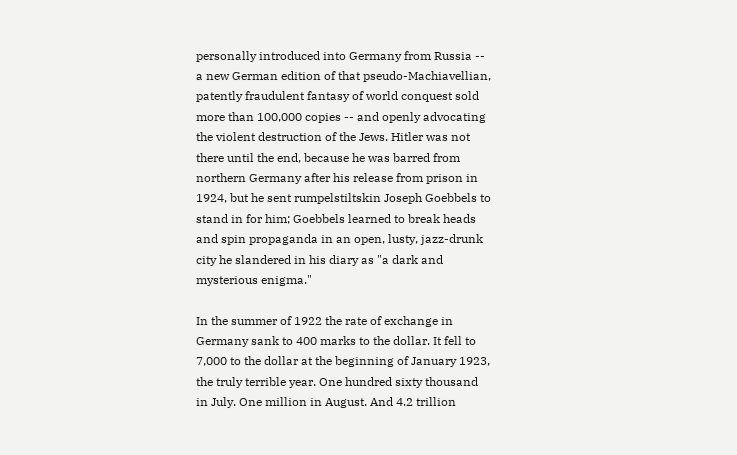personally introduced into Germany from Russia -- a new German edition of that pseudo-Machiavellian, patently fraudulent fantasy of world conquest sold more than 100,000 copies -- and openly advocating the violent destruction of the Jews. Hitler was not there until the end, because he was barred from northern Germany after his release from prison in 1924, but he sent rumpelstiltskin Joseph Goebbels to stand in for him; Goebbels learned to break heads and spin propaganda in an open, lusty, jazz-drunk city he slandered in his diary as "a dark and mysterious enigma."

In the summer of 1922 the rate of exchange in Germany sank to 400 marks to the dollar. It fell to 7,000 to the dollar at the beginning of January 1923, the truly terrible year. One hundred sixty thousand in July. One million in August. And 4.2 trillion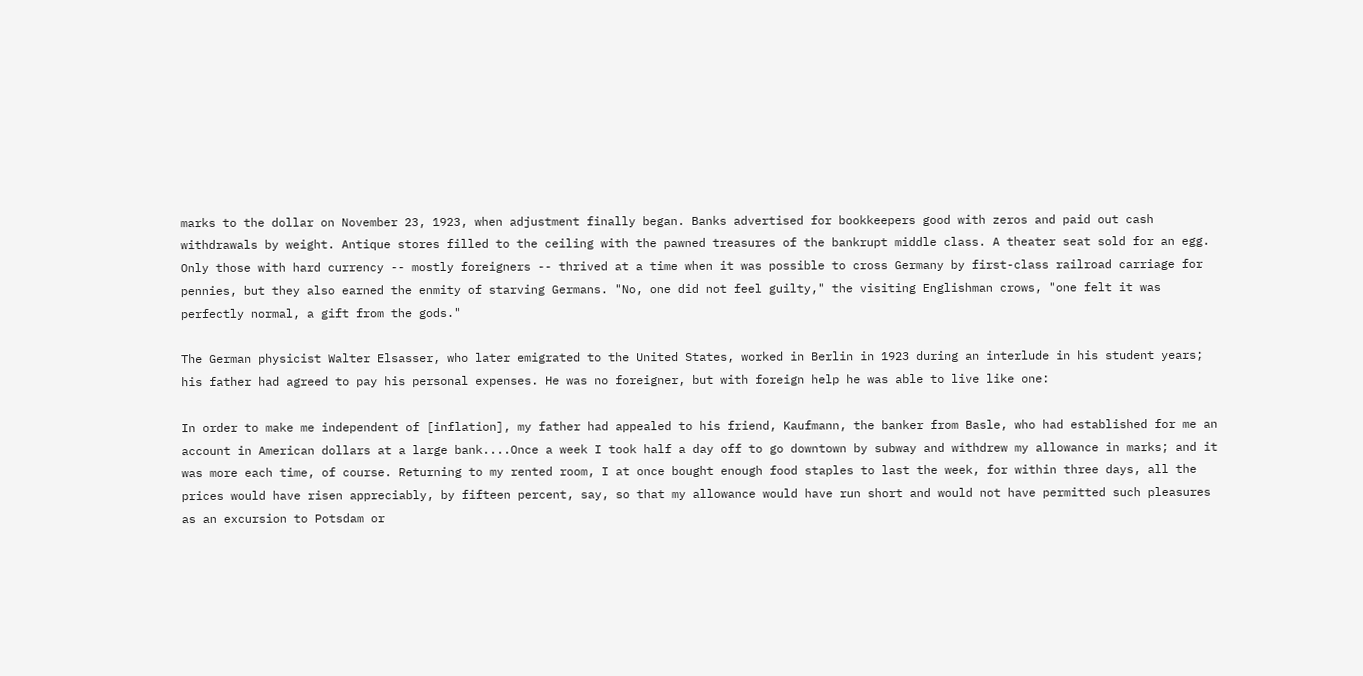marks to the dollar on November 23, 1923, when adjustment finally began. Banks advertised for bookkeepers good with zeros and paid out cash withdrawals by weight. Antique stores filled to the ceiling with the pawned treasures of the bankrupt middle class. A theater seat sold for an egg. Only those with hard currency -- mostly foreigners -- thrived at a time when it was possible to cross Germany by first-class railroad carriage for pennies, but they also earned the enmity of starving Germans. "No, one did not feel guilty," the visiting Englishman crows, "one felt it was perfectly normal, a gift from the gods."

The German physicist Walter Elsasser, who later emigrated to the United States, worked in Berlin in 1923 during an interlude in his student years; his father had agreed to pay his personal expenses. He was no foreigner, but with foreign help he was able to live like one:

In order to make me independent of [inflation], my father had appealed to his friend, Kaufmann, the banker from Basle, who had established for me an account in American dollars at a large bank....Once a week I took half a day off to go downtown by subway and withdrew my allowance in marks; and it was more each time, of course. Returning to my rented room, I at once bought enough food staples to last the week, for within three days, all the prices would have risen appreciably, by fifteen percent, say, so that my allowance would have run short and would not have permitted such pleasures as an excursion to Potsdam or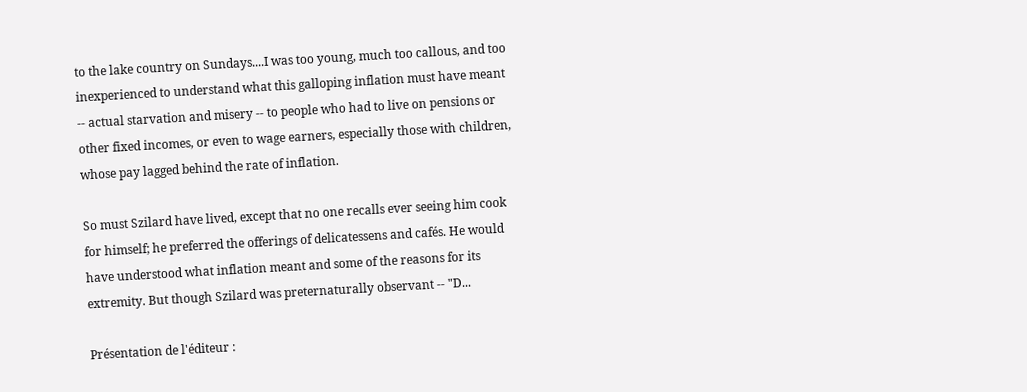to the lake country on Sundays....I was too young, much too callous, and too inexperienced to understand what this galloping inflation must have meant -- actual starvation and misery -- to people who had to live on pensions or other fixed incomes, or even to wage earners, especially those with children, whose pay lagged behind the rate of inflation.

So must Szilard have lived, except that no one recalls ever seeing him cook for himself; he preferred the offerings of delicatessens and cafés. He would have understood what inflation meant and some of the reasons for its extremity. But though Szilard was preternaturally observant -- "D...

Présentation de l'éditeur :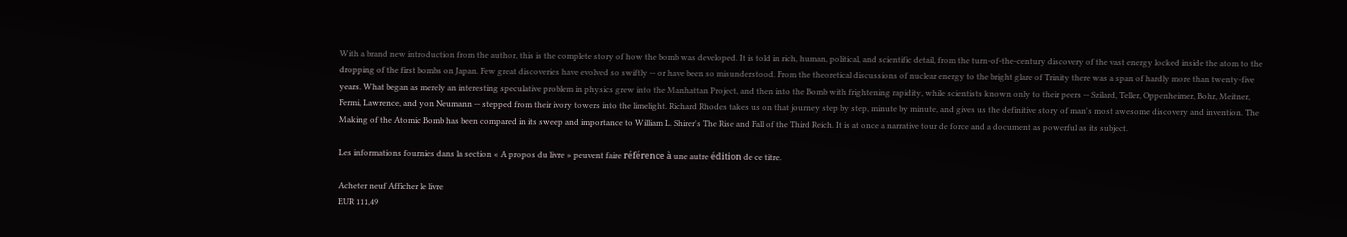With a brand new introduction from the author, this is the complete story of how the bomb was developed. It is told in rich, human, political, and scientific detail, from the turn-of-the-century discovery of the vast energy locked inside the atom to the dropping of the first bombs on Japan. Few great discoveries have evolved so swiftly -- or have been so misunderstood. From the theoretical discussions of nuclear energy to the bright glare of Trinity there was a span of hardly more than twenty-five years. What began as merely an interesting speculative problem in physics grew into the Manhattan Project, and then into the Bomb with frightening rapidity, while scientists known only to their peers -- Szilard, Teller, Oppenheimer, Bohr, Meitner, Fermi, Lawrence, and yon Neumann -- stepped from their ivory towers into the limelight. Richard Rhodes takes us on that journey step by step, minute by minute, and gives us the definitive story of man's most awesome discovery and invention. The Making of the Atomic Bomb has been compared in its sweep and importance to William L. Shirer's The Rise and Fall of the Third Reich. It is at once a narrative tour de force and a document as powerful as its subject.

Les informations fournies dans la section « A propos du livre » peuvent faire référence à une autre édition de ce titre.

Acheter neuf Afficher le livre
EUR 111,49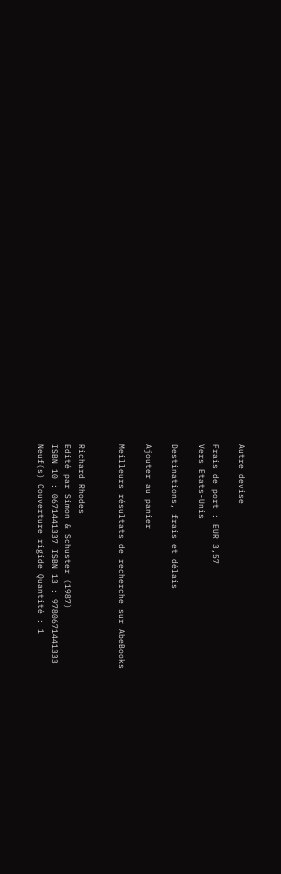Autre devise

Frais de port : EUR 3,57
Vers Etats-Unis

Destinations, frais et délais

Ajouter au panier

Meilleurs résultats de recherche sur AbeBooks


Richard Rhodes
Edité par Simon & Schuster (1987)
ISBN 10 : 0671441337 ISBN 13 : 9780671441333
Neuf(s) Couverture rigide Quantité : 1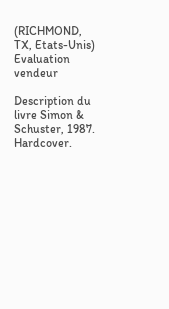(RICHMOND, TX, Etats-Unis)
Evaluation vendeur

Description du livre Simon & Schuster, 1987. Hardcover.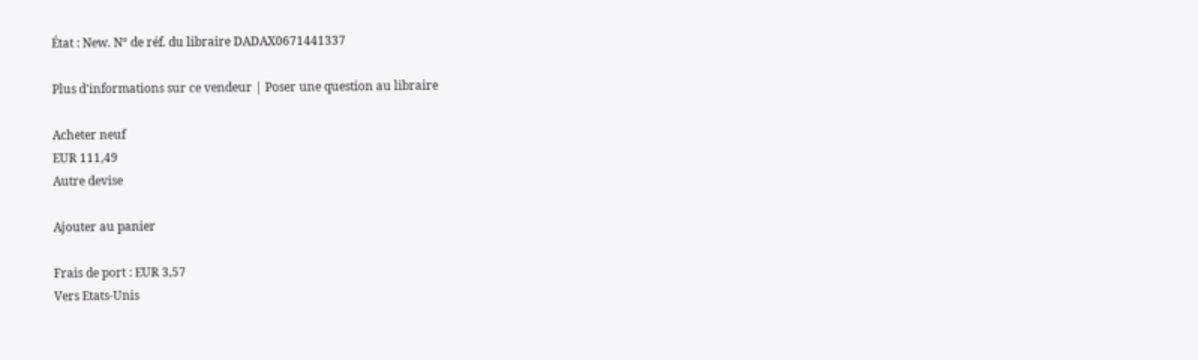État : New. N° de réf. du libraire DADAX0671441337

Plus d'informations sur ce vendeur | Poser une question au libraire

Acheter neuf
EUR 111,49
Autre devise

Ajouter au panier

Frais de port : EUR 3,57
Vers Etats-Unis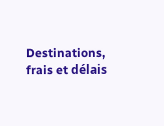Destinations, frais et délais